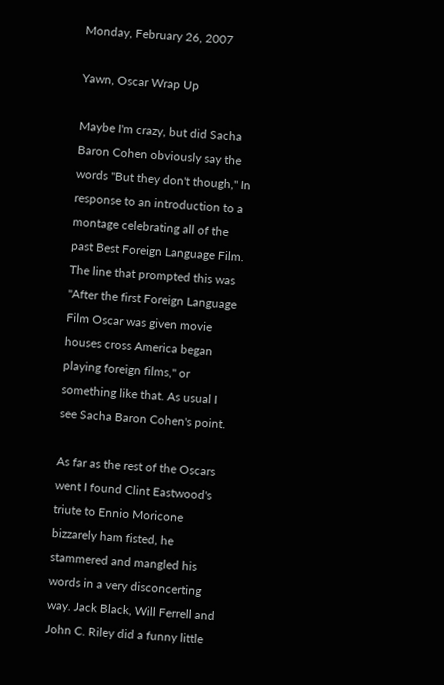Monday, February 26, 2007

Yawn, Oscar Wrap Up

Maybe I'm crazy, but did Sacha Baron Cohen obviously say the words "But they don't though," In response to an introduction to a montage celebrating all of the past Best Foreign Language Film. The line that prompted this was "After the first Foreign Language Film Oscar was given movie houses cross America began playing foreign films," or something like that. As usual I see Sacha Baron Cohen's point.

As far as the rest of the Oscars went I found Clint Eastwood's triute to Ennio Moricone bizzarely ham fisted, he stammered and mangled his words in a very disconcerting way. Jack Black, Will Ferrell and John C. Riley did a funny little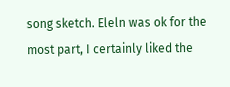song sketch. Eleln was ok for the most part, I certainly liked the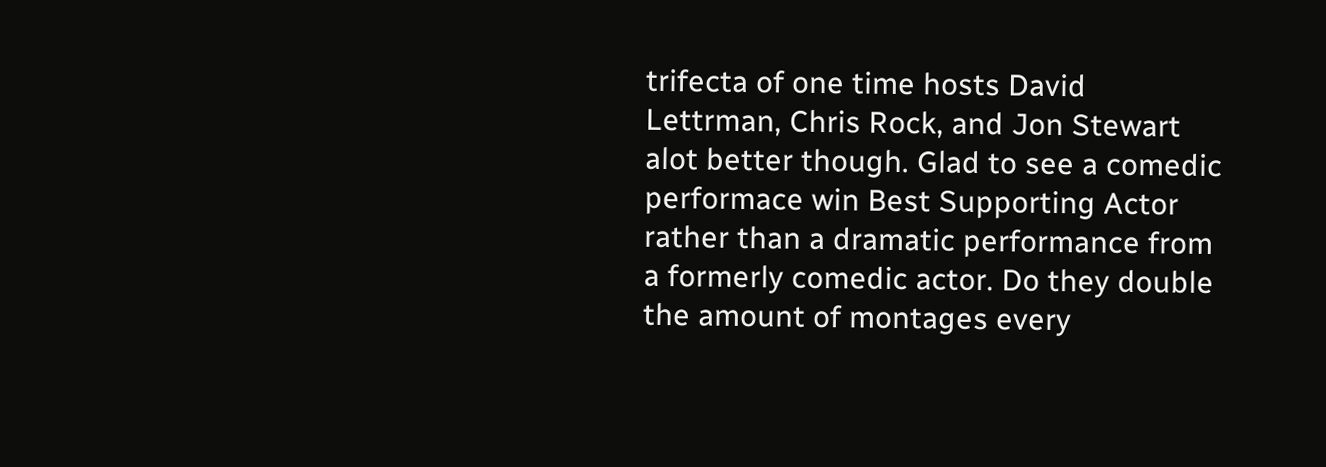trifecta of one time hosts David Lettrman, Chris Rock, and Jon Stewart alot better though. Glad to see a comedic performace win Best Supporting Actor rather than a dramatic performance from a formerly comedic actor. Do they double the amount of montages every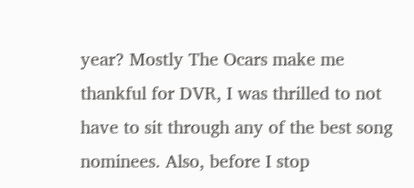year? Mostly The Ocars make me thankful for DVR, I was thrilled to not have to sit through any of the best song nominees. Also, before I stop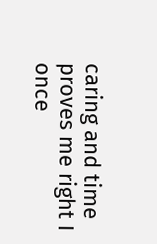caring and time proves me right I once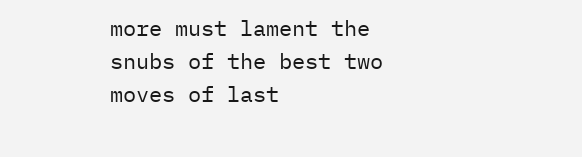more must lament the snubs of the best two moves of last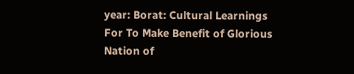year: Borat: Cultural Learnings For To Make Benefit of Glorious Nation of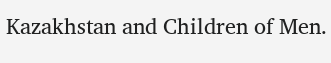Kazakhstan and Children of Men.